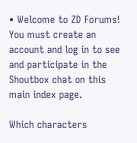• Welcome to ZD Forums! You must create an account and log in to see and participate in the Shoutbox chat on this main index page.

Which characters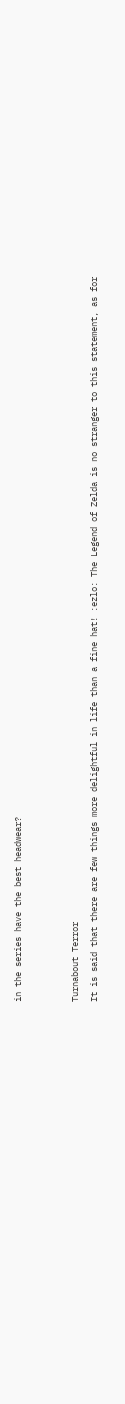in the series have the best headwear?


Turnabout Terror
It is said that there are few things more delightful in life than a fine hat! :ezlo: The Legend of Zelda is no stranger to this statement, as for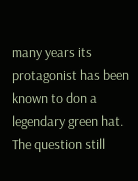many years its protagonist has been known to don a legendary green hat. The question still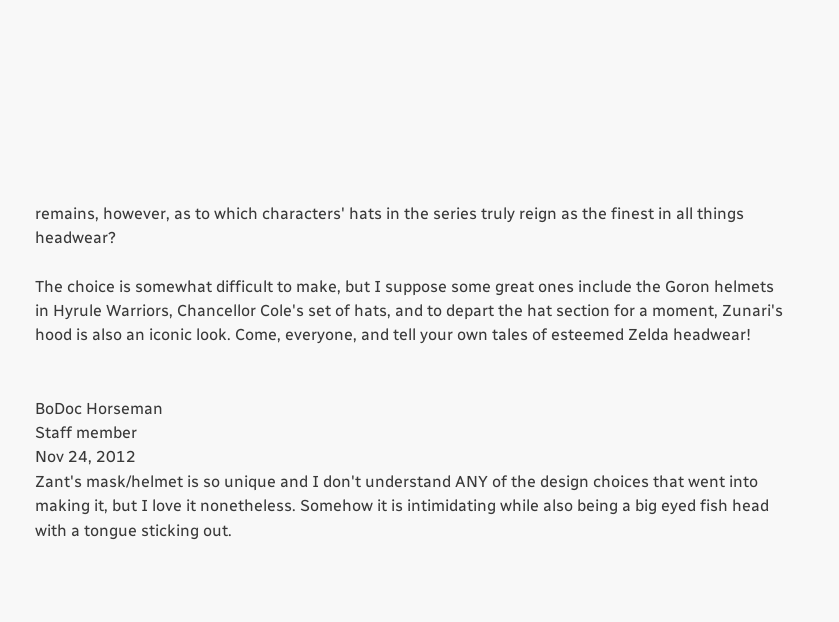remains, however, as to which characters' hats in the series truly reign as the finest in all things headwear?

The choice is somewhat difficult to make, but I suppose some great ones include the Goron helmets in Hyrule Warriors, Chancellor Cole's set of hats, and to depart the hat section for a moment, Zunari's hood is also an iconic look. Come, everyone, and tell your own tales of esteemed Zelda headwear!


BoDoc Horseman
Staff member
Nov 24, 2012
Zant's mask/helmet is so unique and I don't understand ANY of the design choices that went into making it, but I love it nonetheless. Somehow it is intimidating while also being a big eyed fish head with a tongue sticking out.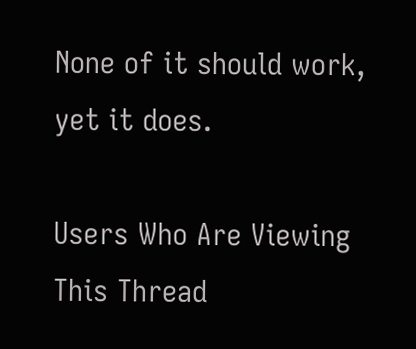None of it should work, yet it does.

Users Who Are Viewing This Thread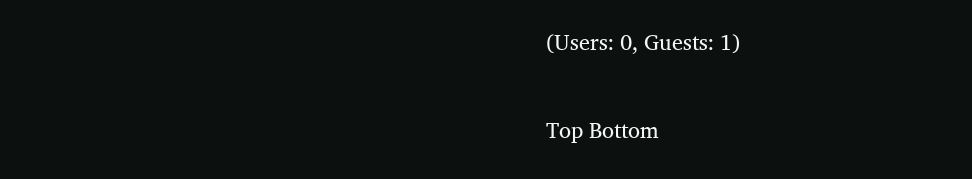(Users: 0, Guests: 1)

Top Bottom